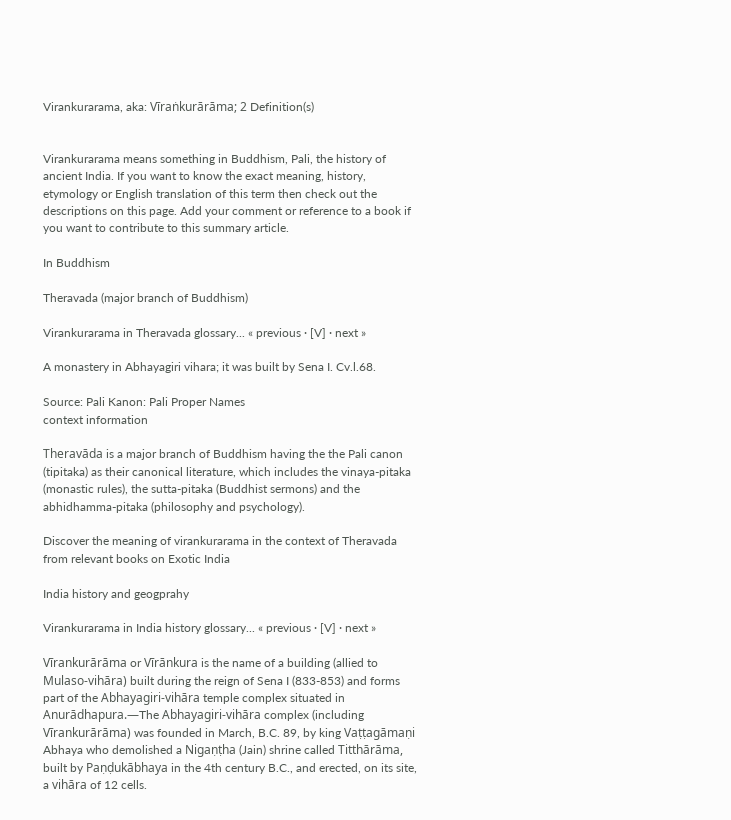Virankurarama, aka: Vīraṅkurārāma; 2 Definition(s)


Virankurarama means something in Buddhism, Pali, the history of ancient India. If you want to know the exact meaning, history, etymology or English translation of this term then check out the descriptions on this page. Add your comment or reference to a book if you want to contribute to this summary article.

In Buddhism

Theravada (major branch of Buddhism)

Virankurarama in Theravada glossary... « previous · [V] · next »

A monastery in Abhayagiri vihara; it was built by Sena I. Cv.l.68.

Source: Pali Kanon: Pali Proper Names
context information

Theravāda is a major branch of Buddhism having the the Pali canon (tipitaka) as their canonical literature, which includes the vinaya-pitaka (monastic rules), the sutta-pitaka (Buddhist sermons) and the abhidhamma-pitaka (philosophy and psychology).

Discover the meaning of virankurarama in the context of Theravada from relevant books on Exotic India

India history and geogprahy

Virankurarama in India history glossary... « previous · [V] · next »

Vīrankurārāma or Vīrānkura is the name of a building (allied to Mulaso-vihāra) built during the reign of Sena I (833-853) and forms part of the Abhayagiri-vihāra temple complex situated in Anurādhapura.—The Abhayagiri-vihāra complex (including Vīrankurārāma) was founded in March, B.C. 89, by king Vaṭṭagāmaṇi Abhaya who demolished a Nigaṇṭha (Jain) shrine called Titthārāma, built by Paṇḍukābhaya in the 4th century B.C., and erected, on its site, a vihāra of 12 cells.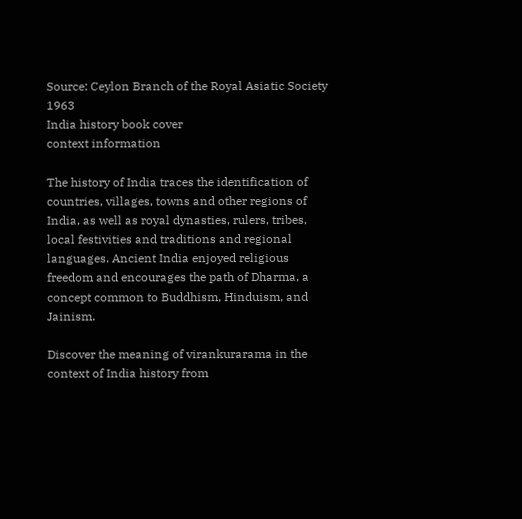Source: Ceylon Branch of the Royal Asiatic Society 1963
India history book cover
context information

The history of India traces the identification of countries, villages, towns and other regions of India, as well as royal dynasties, rulers, tribes, local festivities and traditions and regional languages. Ancient India enjoyed religious freedom and encourages the path of Dharma, a concept common to Buddhism, Hinduism, and Jainism.

Discover the meaning of virankurarama in the context of India history from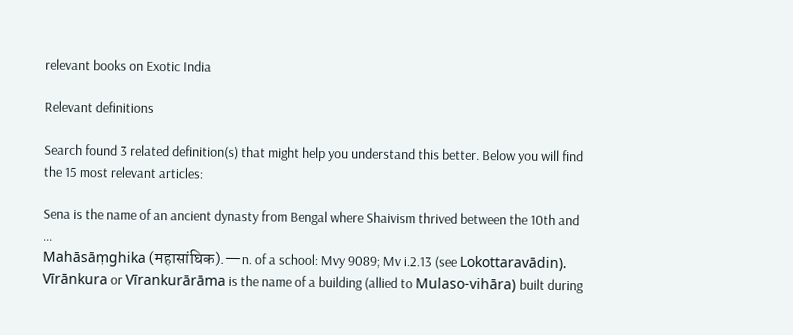relevant books on Exotic India

Relevant definitions

Search found 3 related definition(s) that might help you understand this better. Below you will find the 15 most relevant articles:

Sena is the name of an ancient dynasty from Bengal where Shaivism thrived between the 10th and ...
Mahāsāṃghika (महासांघिक).—n. of a school: Mvy 9089; Mv i.2.13 (see Lokottaravādin).
Vīrānkura or Vīrankurārāma is the name of a building (allied to Mulaso-vihāra) built during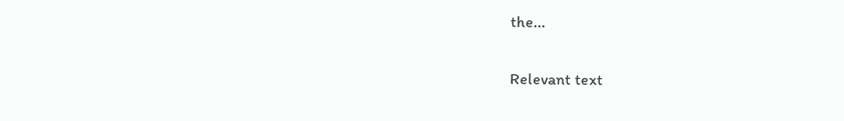the...

Relevant text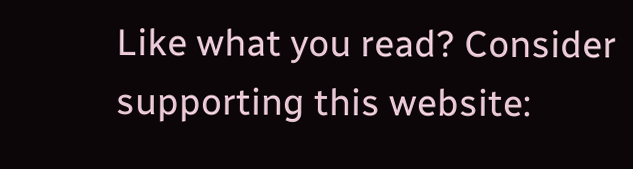Like what you read? Consider supporting this website: